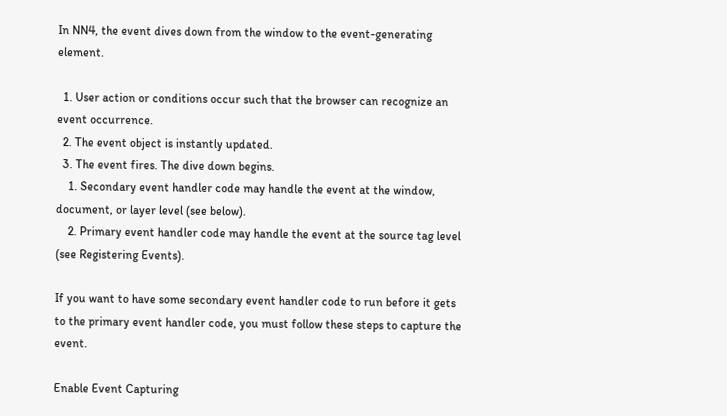In NN4, the event dives down from the window to the event-generating element.

  1. User action or conditions occur such that the browser can recognize an event occurrence.
  2. The event object is instantly updated.
  3. The event fires. The dive down begins.
    1. Secondary event handler code may handle the event at the window, document, or layer level (see below).
    2. Primary event handler code may handle the event at the source tag level (see Registering Events).

If you want to have some secondary event handler code to run before it gets to the primary event handler code, you must follow these steps to capture the event.

Enable Event Capturing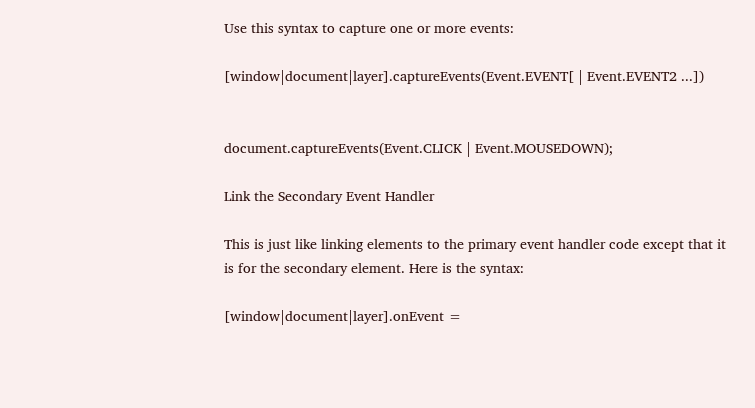Use this syntax to capture one or more events:

[window|document|layer].captureEvents(Event.EVENT[ | Event.EVENT2 ...])


document.captureEvents(Event.CLICK | Event.MOUSEDOWN);

Link the Secondary Event Handler

This is just like linking elements to the primary event handler code except that it is for the secondary element. Here is the syntax:

[window|document|layer].onEvent =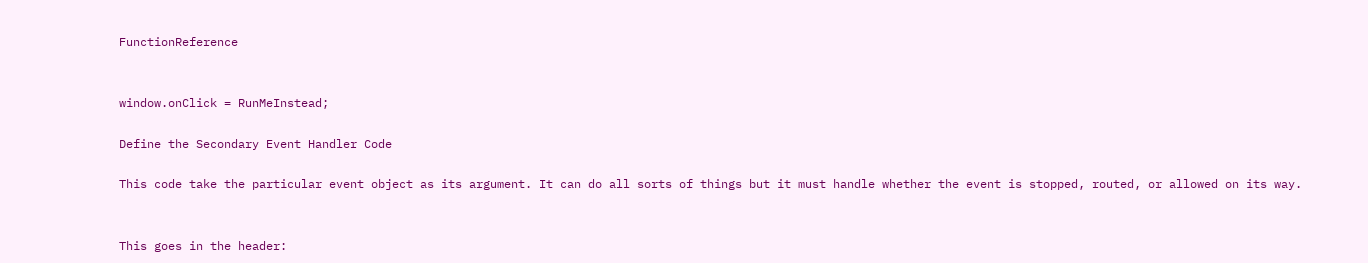FunctionReference


window.onClick = RunMeInstead;

Define the Secondary Event Handler Code

This code take the particular event object as its argument. It can do all sorts of things but it must handle whether the event is stopped, routed, or allowed on its way.


This goes in the header: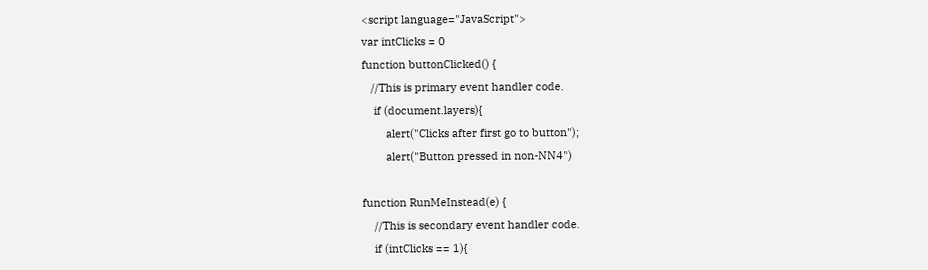<script language="JavaScript">
var intClicks = 0
function buttonClicked() {
   //This is primary event handler code.
    if (document.layers){
        alert("Clicks after first go to button");
        alert("Button pressed in non-NN4")

function RunMeInstead(e) {
    //This is secondary event handler code.
    if (intClicks == 1){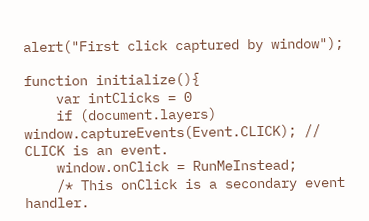alert("First click captured by window");

function initialize(){
    var intClicks = 0
    if (document.layers) window.captureEvents(Event.CLICK); // CLICK is an event.
    window.onClick = RunMeInstead;
    /* This onClick is a secondary event handler.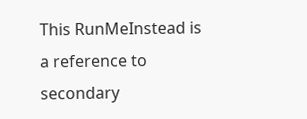This RunMeInstead is a reference to secondary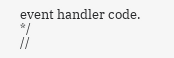event handler code. */
//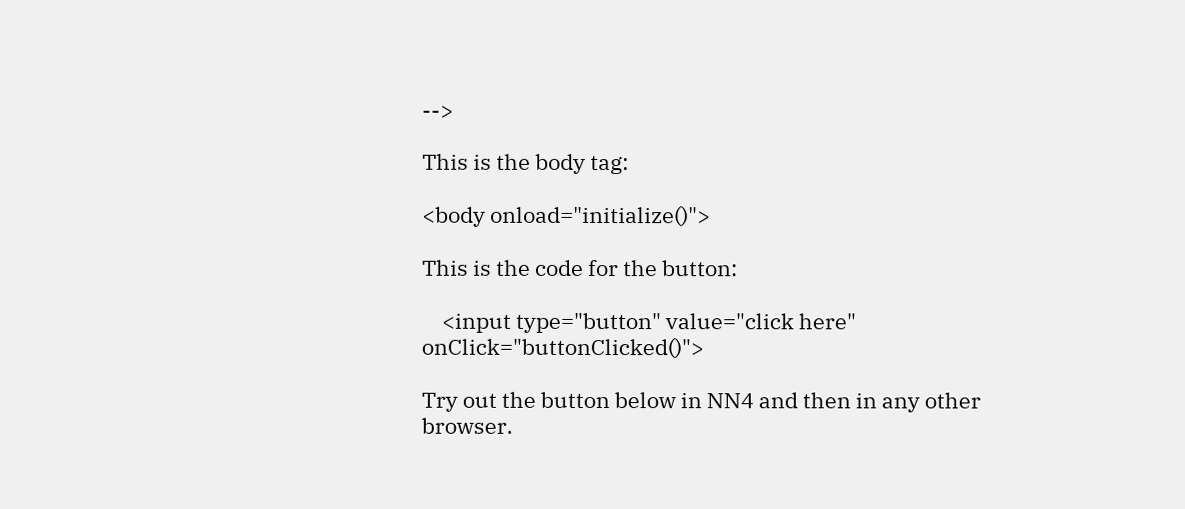-->

This is the body tag:

<body onload="initialize()">

This is the code for the button:

    <input type="button" value="click here" onClick="buttonClicked()">

Try out the button below in NN4 and then in any other browser.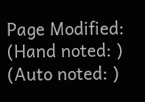Page Modified: (Hand noted: ) (Auto noted: )